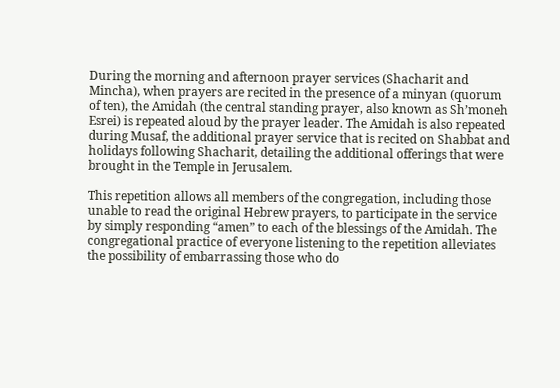During the morning and afternoon prayer services (Shacharit and Mincha), when prayers are recited in the presence of a minyan (quorum of ten), the Amidah (the central standing prayer, also known as Sh’moneh Esrei) is repeated aloud by the prayer leader. The Amidah is also repeated during Musaf, the additional prayer service that is recited on Shabbat and holidays following Shacharit, detailing the additional offerings that were brought in the Temple in Jerusalem.

This repetition allows all members of the congregation, including those unable to read the original Hebrew prayers, to participate in the service by simply responding “amen” to each of the blessings of the Amidah. The congregational practice of everyone listening to the repetition alleviates the possibility of embarrassing those who do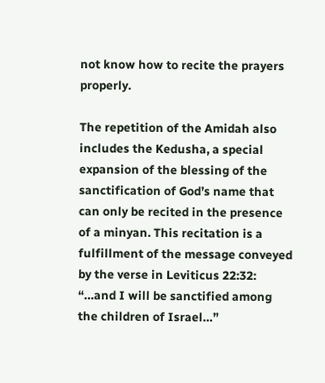not know how to recite the prayers properly.

The repetition of the Amidah also includes the Kedusha, a special expansion of the blessing of the sanctification of God’s name that can only be recited in the presence of a minyan. This recitation is a fulfillment of the message conveyed by the verse in Leviticus 22:32: “…and I will be sanctified among the children of Israel…”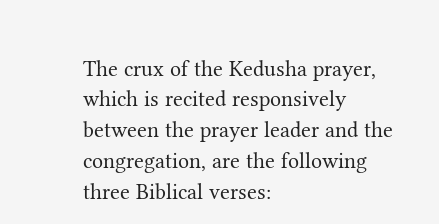The crux of the Kedusha prayer, which is recited responsively between the prayer leader and the congregation, are the following three Biblical verses: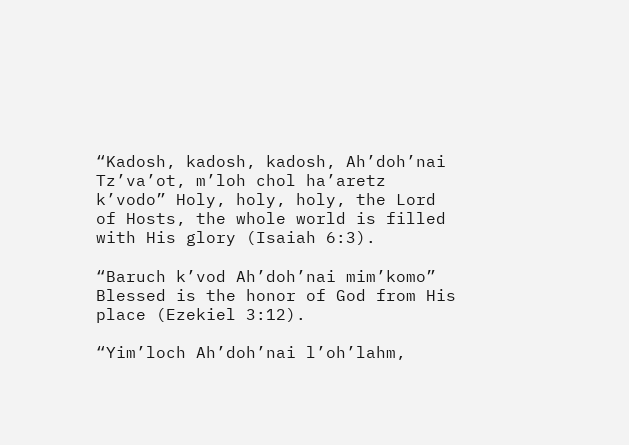“Kadosh, kadosh, kadosh, Ah’doh’nai Tz’va’ot, m’loh chol ha’aretz k’vodo” Holy, holy, holy, the Lord of Hosts, the whole world is filled with His glory (Isaiah 6:3).

“Baruch k’vod Ah’doh’nai mim’komo” Blessed is the honor of God from His place (Ezekiel 3:12).

“Yim’loch Ah’doh’nai l’oh’lahm,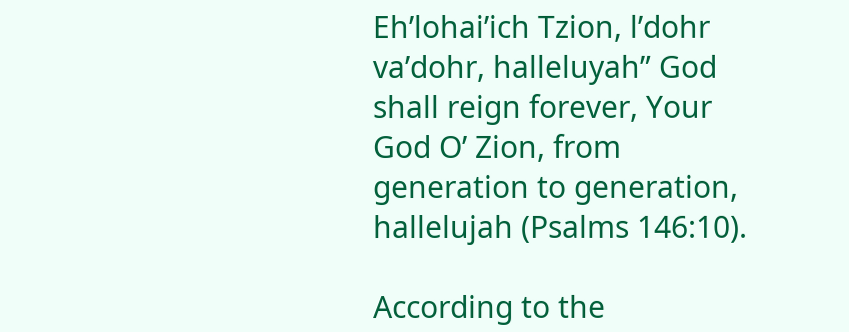Eh’lohai’ich Tzion, l’dohr va’dohr, halleluyah” God shall reign forever, Your God O’ Zion, from generation to generation, hallelujah (Psalms 146:10).

According to the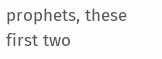prophets, these first two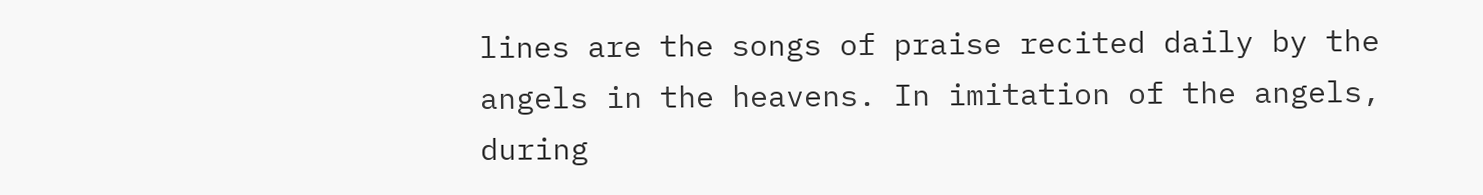lines are the songs of praise recited daily by the angels in the heavens. In imitation of the angels, during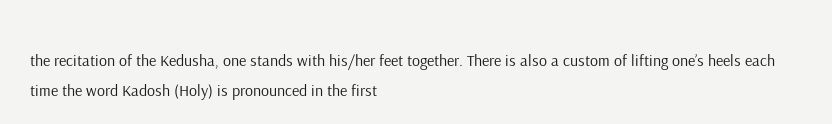the recitation of the Kedusha, one stands with his/her feet together. There is also a custom of lifting one’s heels each time the word Kadosh (Holy) is pronounced in the first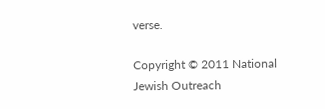verse.

Copyright © 2011 National Jewish Outreach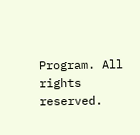Program. All rights reserved.